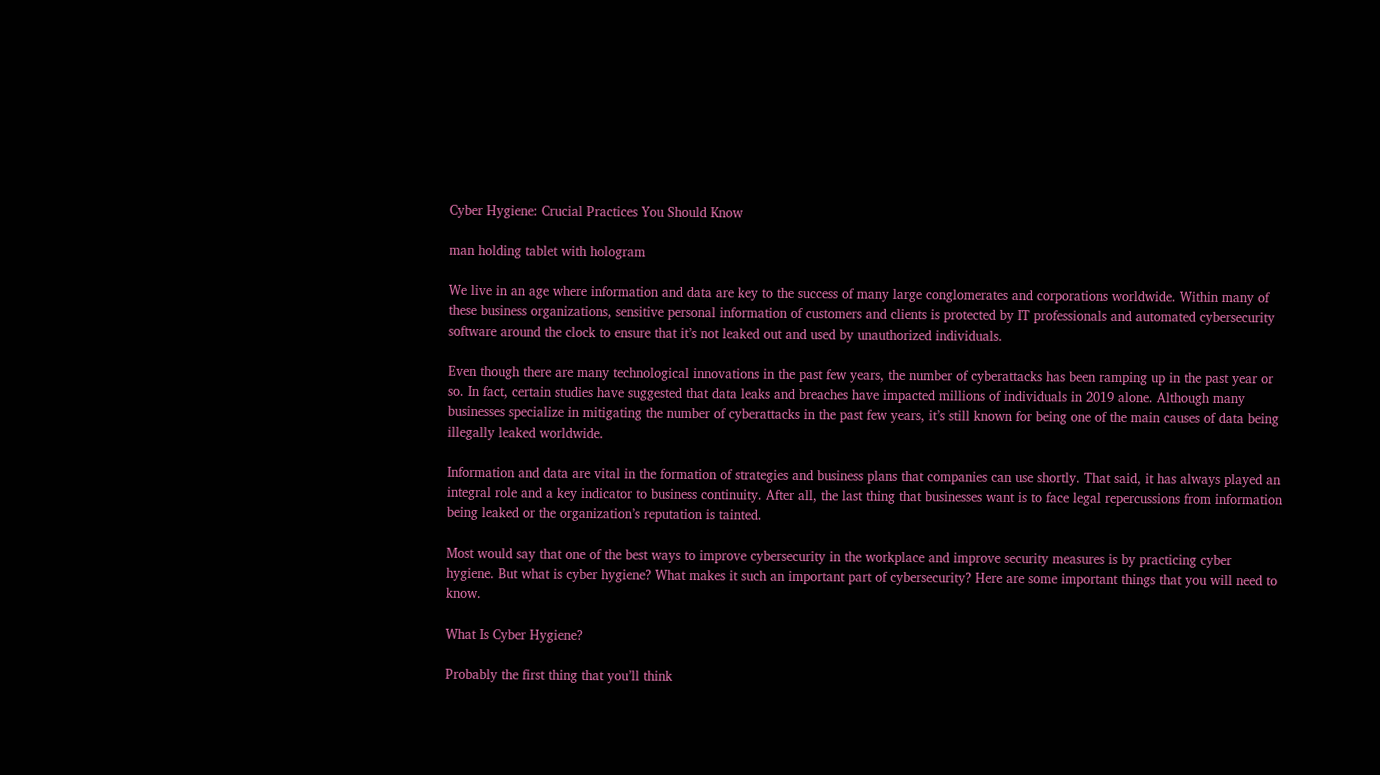Cyber Hygiene: Crucial Practices You Should Know

man holding tablet with hologram

We live in an age where information and data are key to the success of many large conglomerates and corporations worldwide. Within many of these business organizations, sensitive personal information of customers and clients is protected by IT professionals and automated cybersecurity software around the clock to ensure that it’s not leaked out and used by unauthorized individuals.

Even though there are many technological innovations in the past few years, the number of cyberattacks has been ramping up in the past year or so. In fact, certain studies have suggested that data leaks and breaches have impacted millions of individuals in 2019 alone. Although many businesses specialize in mitigating the number of cyberattacks in the past few years, it’s still known for being one of the main causes of data being illegally leaked worldwide.

Information and data are vital in the formation of strategies and business plans that companies can use shortly. That said, it has always played an integral role and a key indicator to business continuity. After all, the last thing that businesses want is to face legal repercussions from information being leaked or the organization’s reputation is tainted.

Most would say that one of the best ways to improve cybersecurity in the workplace and improve security measures is by practicing cyber hygiene. But what is cyber hygiene? What makes it such an important part of cybersecurity? Here are some important things that you will need to know.

What Is Cyber Hygiene?

Probably the first thing that you’ll think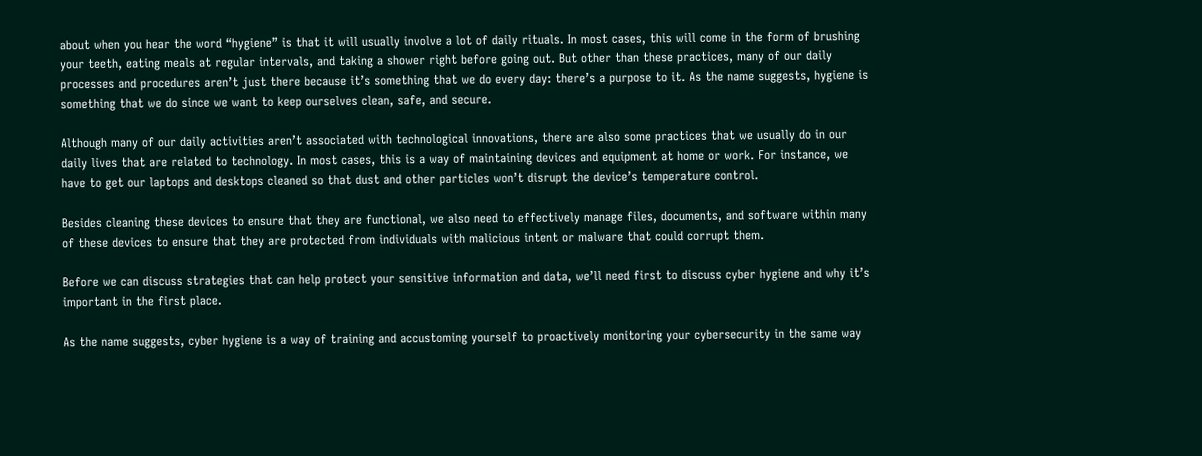about when you hear the word “hygiene” is that it will usually involve a lot of daily rituals. In most cases, this will come in the form of brushing your teeth, eating meals at regular intervals, and taking a shower right before going out. But other than these practices, many of our daily processes and procedures aren’t just there because it’s something that we do every day: there’s a purpose to it. As the name suggests, hygiene is something that we do since we want to keep ourselves clean, safe, and secure.

Although many of our daily activities aren’t associated with technological innovations, there are also some practices that we usually do in our daily lives that are related to technology. In most cases, this is a way of maintaining devices and equipment at home or work. For instance, we have to get our laptops and desktops cleaned so that dust and other particles won’t disrupt the device’s temperature control.

Besides cleaning these devices to ensure that they are functional, we also need to effectively manage files, documents, and software within many of these devices to ensure that they are protected from individuals with malicious intent or malware that could corrupt them.

Before we can discuss strategies that can help protect your sensitive information and data, we’ll need first to discuss cyber hygiene and why it’s important in the first place.

As the name suggests, cyber hygiene is a way of training and accustoming yourself to proactively monitoring your cybersecurity in the same way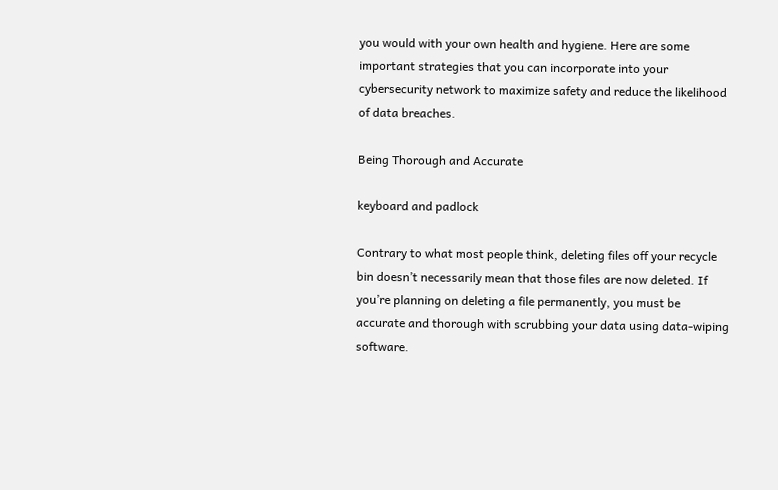you would with your own health and hygiene. Here are some important strategies that you can incorporate into your cybersecurity network to maximize safety and reduce the likelihood of data breaches.

Being Thorough and Accurate

keyboard and padlock

Contrary to what most people think, deleting files off your recycle bin doesn’t necessarily mean that those files are now deleted. If you’re planning on deleting a file permanently, you must be accurate and thorough with scrubbing your data using data-wiping software.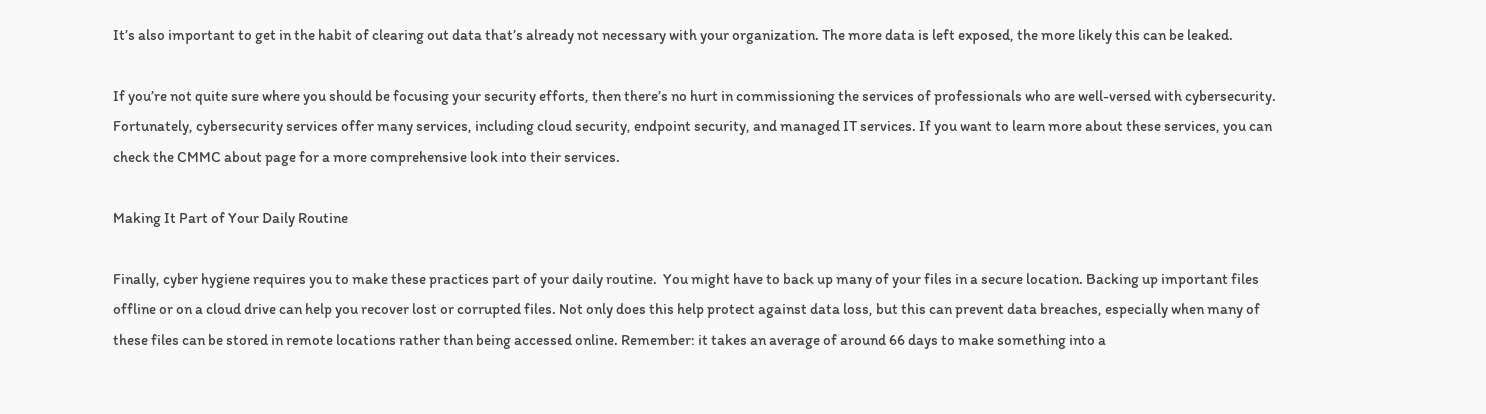It’s also important to get in the habit of clearing out data that’s already not necessary with your organization. The more data is left exposed, the more likely this can be leaked.

If you’re not quite sure where you should be focusing your security efforts, then there’s no hurt in commissioning the services of professionals who are well-versed with cybersecurity. Fortunately, cybersecurity services offer many services, including cloud security, endpoint security, and managed IT services. If you want to learn more about these services, you can check the CMMC about page for a more comprehensive look into their services.

Making It Part of Your Daily Routine

Finally, cyber hygiene requires you to make these practices part of your daily routine.  You might have to back up many of your files in a secure location. Backing up important files offline or on a cloud drive can help you recover lost or corrupted files. Not only does this help protect against data loss, but this can prevent data breaches, especially when many of these files can be stored in remote locations rather than being accessed online. Remember: it takes an average of around 66 days to make something into a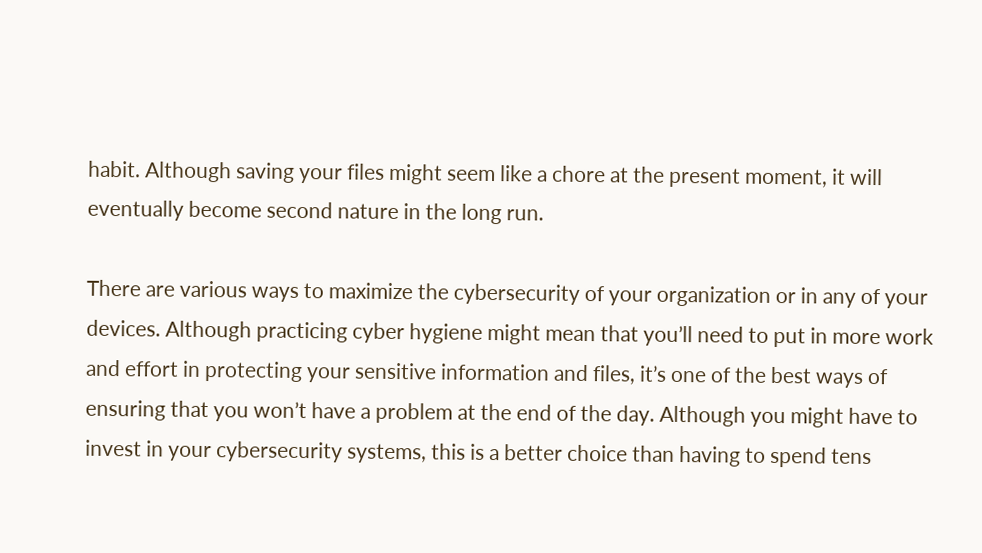habit. Although saving your files might seem like a chore at the present moment, it will eventually become second nature in the long run.

There are various ways to maximize the cybersecurity of your organization or in any of your devices. Although practicing cyber hygiene might mean that you’ll need to put in more work and effort in protecting your sensitive information and files, it’s one of the best ways of ensuring that you won’t have a problem at the end of the day. Although you might have to invest in your cybersecurity systems, this is a better choice than having to spend tens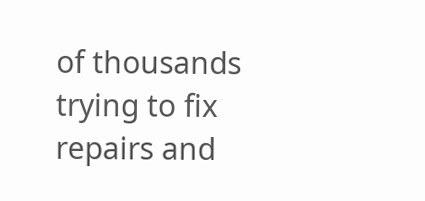of thousands trying to fix repairs and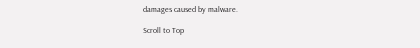damages caused by malware.

Scroll to Top